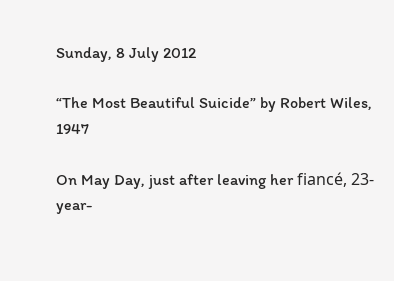Sunday, 8 July 2012

“The Most Beautiful Suicide” by Robert Wiles, 1947

On May Day, just after leaving her fiancé, 23-year-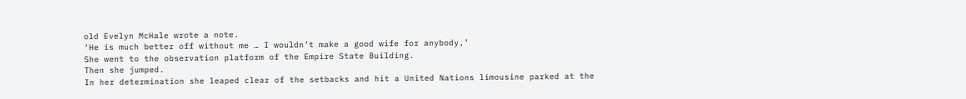old Evelyn McHale wrote a note.
‘He is much better off without me … I wouldn’t make a good wife for anybody,’
She went to the observation platform of the Empire State Building.
Then she jumped.
In her determination she leaped clear of the setbacks and hit a United Nations limousine parked at the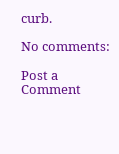curb.

No comments:

Post a Comment